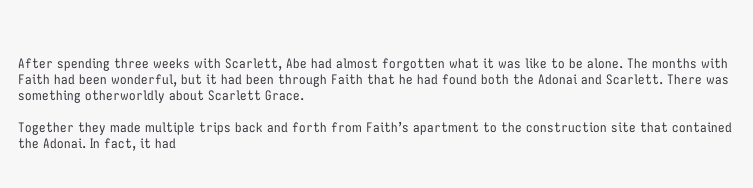After spending three weeks with Scarlett, Abe had almost forgotten what it was like to be alone. The months with Faith had been wonderful, but it had been through Faith that he had found both the Adonai and Scarlett. There was something otherworldly about Scarlett Grace.

Together they made multiple trips back and forth from Faith’s apartment to the construction site that contained the Adonai. In fact, it had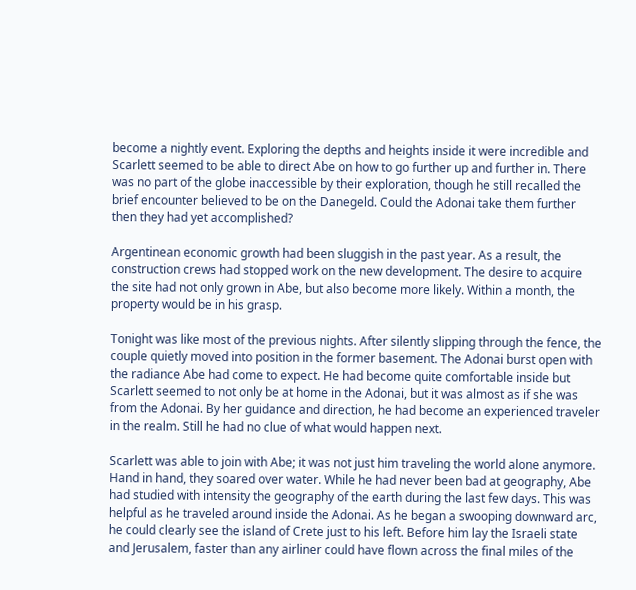become a nightly event. Exploring the depths and heights inside it were incredible and Scarlett seemed to be able to direct Abe on how to go further up and further in. There was no part of the globe inaccessible by their exploration, though he still recalled the brief encounter believed to be on the Danegeld. Could the Adonai take them further then they had yet accomplished?

Argentinean economic growth had been sluggish in the past year. As a result, the construction crews had stopped work on the new development. The desire to acquire the site had not only grown in Abe, but also become more likely. Within a month, the property would be in his grasp.

Tonight was like most of the previous nights. After silently slipping through the fence, the couple quietly moved into position in the former basement. The Adonai burst open with the radiance Abe had come to expect. He had become quite comfortable inside but Scarlett seemed to not only be at home in the Adonai, but it was almost as if she was from the Adonai. By her guidance and direction, he had become an experienced traveler in the realm. Still he had no clue of what would happen next.

Scarlett was able to join with Abe; it was not just him traveling the world alone anymore. Hand in hand, they soared over water. While he had never been bad at geography, Abe had studied with intensity the geography of the earth during the last few days. This was helpful as he traveled around inside the Adonai. As he began a swooping downward arc, he could clearly see the island of Crete just to his left. Before him lay the Israeli state and Jerusalem, faster than any airliner could have flown across the final miles of the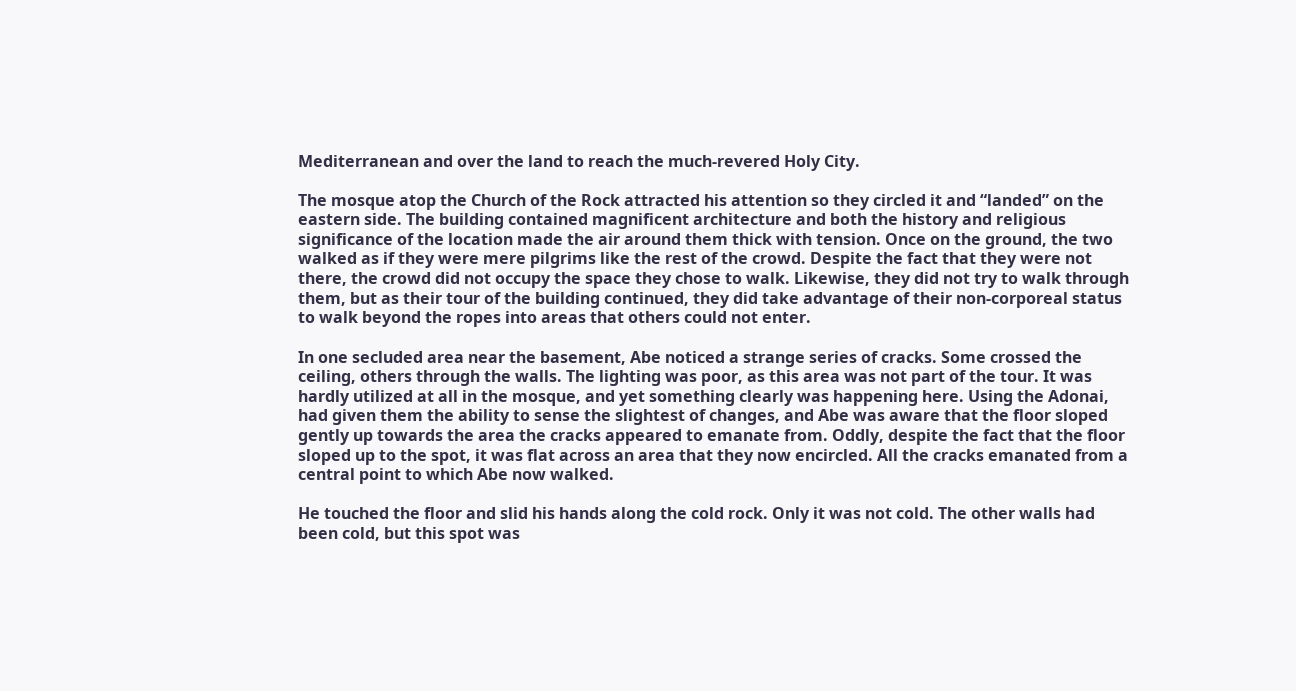Mediterranean and over the land to reach the much-revered Holy City.

The mosque atop the Church of the Rock attracted his attention so they circled it and “landed” on the eastern side. The building contained magnificent architecture and both the history and religious significance of the location made the air around them thick with tension. Once on the ground, the two walked as if they were mere pilgrims like the rest of the crowd. Despite the fact that they were not there, the crowd did not occupy the space they chose to walk. Likewise, they did not try to walk through them, but as their tour of the building continued, they did take advantage of their non-corporeal status to walk beyond the ropes into areas that others could not enter.

In one secluded area near the basement, Abe noticed a strange series of cracks. Some crossed the ceiling, others through the walls. The lighting was poor, as this area was not part of the tour. It was hardly utilized at all in the mosque, and yet something clearly was happening here. Using the Adonai, had given them the ability to sense the slightest of changes, and Abe was aware that the floor sloped gently up towards the area the cracks appeared to emanate from. Oddly, despite the fact that the floor sloped up to the spot, it was flat across an area that they now encircled. All the cracks emanated from a central point to which Abe now walked.

He touched the floor and slid his hands along the cold rock. Only it was not cold. The other walls had been cold, but this spot was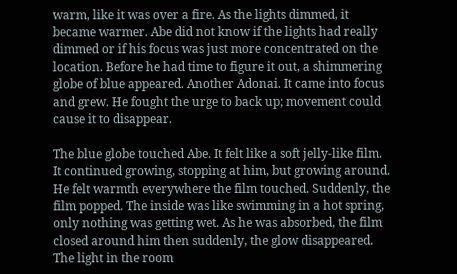warm, like it was over a fire. As the lights dimmed, it became warmer. Abe did not know if the lights had really dimmed or if his focus was just more concentrated on the location. Before he had time to figure it out, a shimmering globe of blue appeared. Another Adonai. It came into focus and grew. He fought the urge to back up; movement could cause it to disappear.

The blue globe touched Abe. It felt like a soft jelly-like film. It continued growing, stopping at him, but growing around. He felt warmth everywhere the film touched. Suddenly, the film popped. The inside was like swimming in a hot spring, only nothing was getting wet. As he was absorbed, the film closed around him then suddenly, the glow disappeared. The light in the room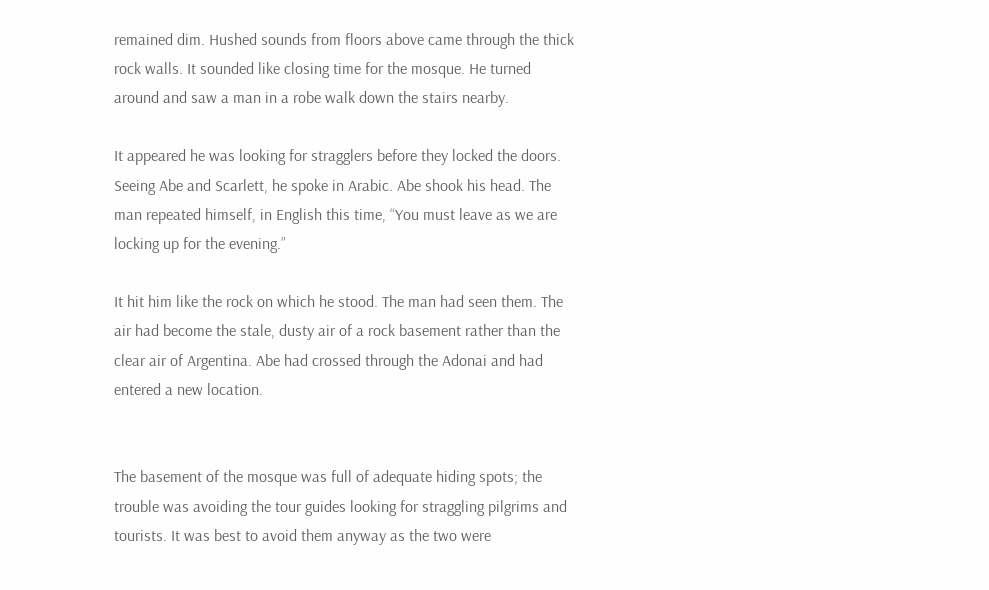remained dim. Hushed sounds from floors above came through the thick rock walls. It sounded like closing time for the mosque. He turned around and saw a man in a robe walk down the stairs nearby.

It appeared he was looking for stragglers before they locked the doors. Seeing Abe and Scarlett, he spoke in Arabic. Abe shook his head. The man repeated himself, in English this time, “You must leave as we are locking up for the evening.”

It hit him like the rock on which he stood. The man had seen them. The air had become the stale, dusty air of a rock basement rather than the clear air of Argentina. Abe had crossed through the Adonai and had entered a new location.


The basement of the mosque was full of adequate hiding spots; the trouble was avoiding the tour guides looking for straggling pilgrims and tourists. It was best to avoid them anyway as the two were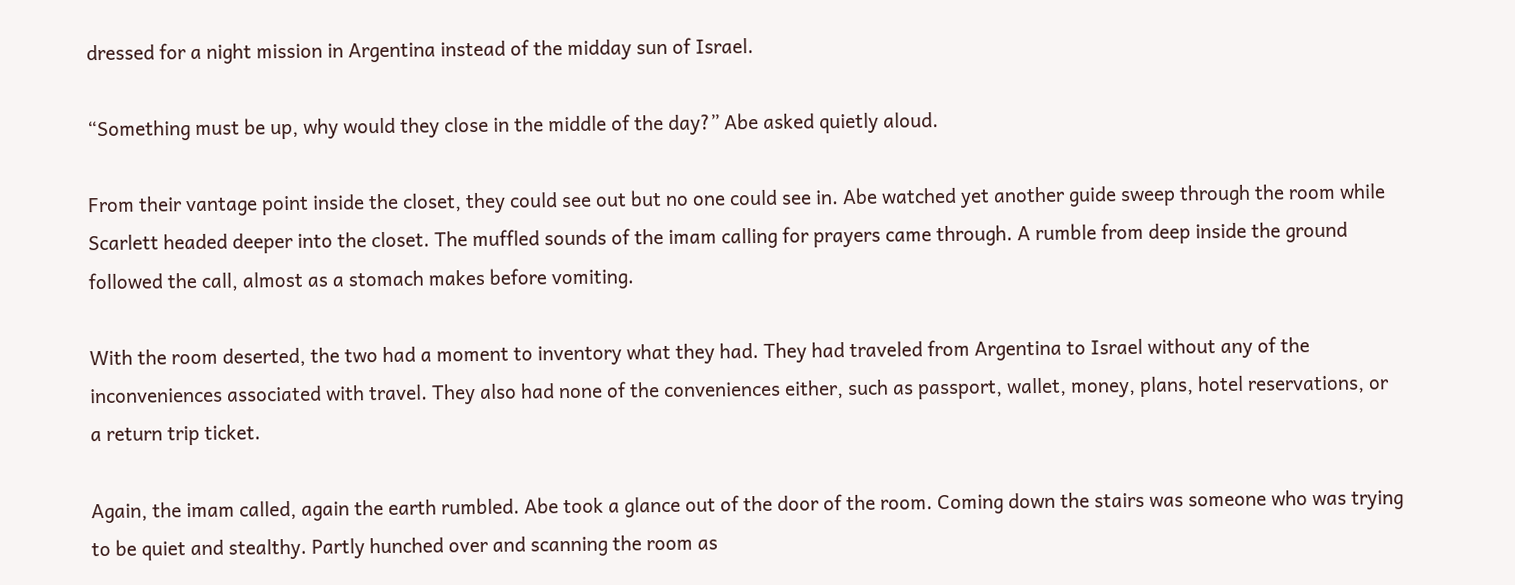dressed for a night mission in Argentina instead of the midday sun of Israel.

“Something must be up, why would they close in the middle of the day?” Abe asked quietly aloud.

From their vantage point inside the closet, they could see out but no one could see in. Abe watched yet another guide sweep through the room while Scarlett headed deeper into the closet. The muffled sounds of the imam calling for prayers came through. A rumble from deep inside the ground followed the call, almost as a stomach makes before vomiting.

With the room deserted, the two had a moment to inventory what they had. They had traveled from Argentina to Israel without any of the inconveniences associated with travel. They also had none of the conveniences either, such as passport, wallet, money, plans, hotel reservations, or a return trip ticket.

Again, the imam called, again the earth rumbled. Abe took a glance out of the door of the room. Coming down the stairs was someone who was trying to be quiet and stealthy. Partly hunched over and scanning the room as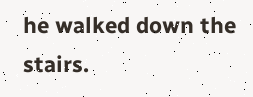he walked down the stairs.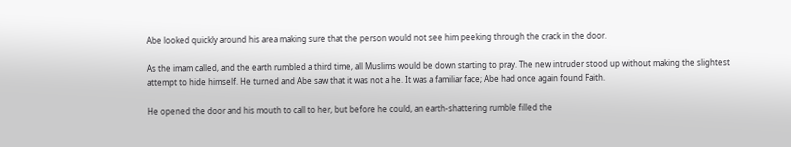Abe looked quickly around his area making sure that the person would not see him peeking through the crack in the door.

As the imam called, and the earth rumbled a third time, all Muslims would be down starting to pray. The new intruder stood up without making the slightest attempt to hide himself. He turned and Abe saw that it was not a he. It was a familiar face; Abe had once again found Faith.

He opened the door and his mouth to call to her, but before he could, an earth-shattering rumble filled the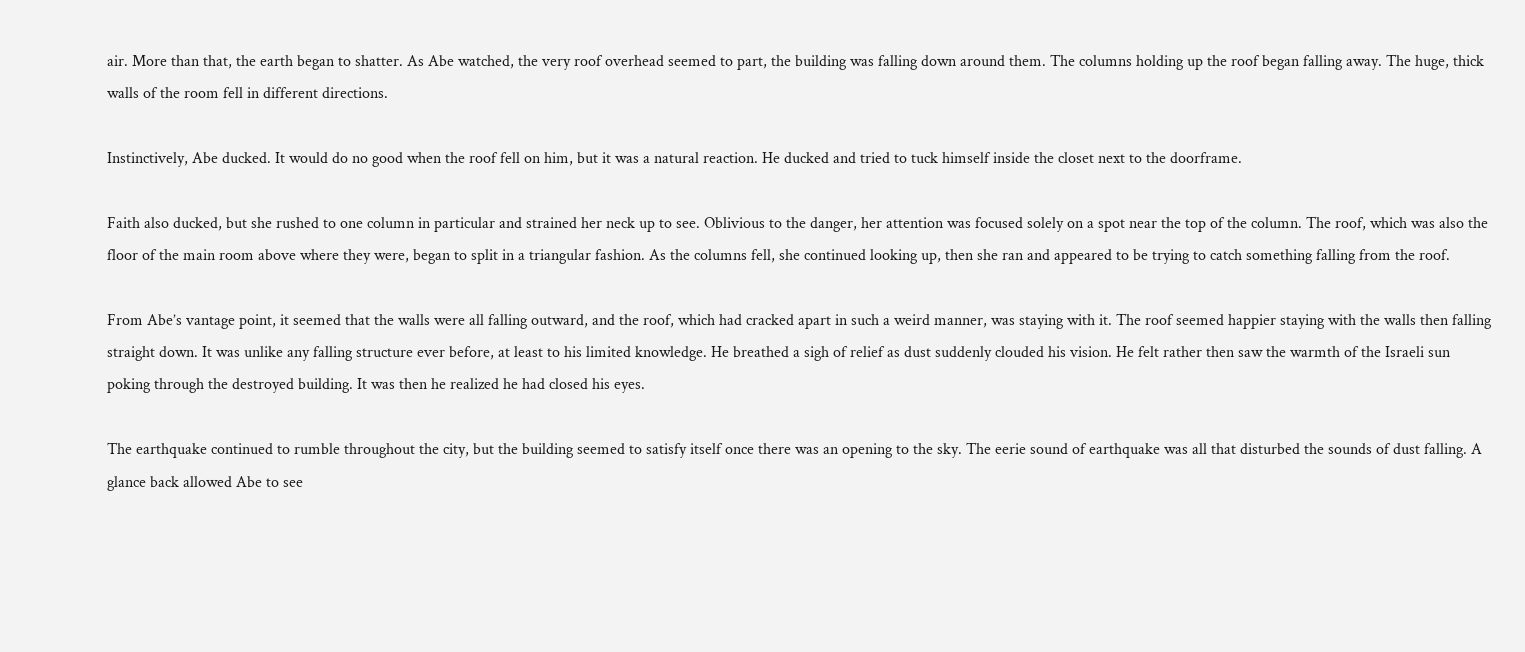air. More than that, the earth began to shatter. As Abe watched, the very roof overhead seemed to part, the building was falling down around them. The columns holding up the roof began falling away. The huge, thick walls of the room fell in different directions.

Instinctively, Abe ducked. It would do no good when the roof fell on him, but it was a natural reaction. He ducked and tried to tuck himself inside the closet next to the doorframe.

Faith also ducked, but she rushed to one column in particular and strained her neck up to see. Oblivious to the danger, her attention was focused solely on a spot near the top of the column. The roof, which was also the floor of the main room above where they were, began to split in a triangular fashion. As the columns fell, she continued looking up, then she ran and appeared to be trying to catch something falling from the roof.

From Abe’s vantage point, it seemed that the walls were all falling outward, and the roof, which had cracked apart in such a weird manner, was staying with it. The roof seemed happier staying with the walls then falling straight down. It was unlike any falling structure ever before, at least to his limited knowledge. He breathed a sigh of relief as dust suddenly clouded his vision. He felt rather then saw the warmth of the Israeli sun poking through the destroyed building. It was then he realized he had closed his eyes.

The earthquake continued to rumble throughout the city, but the building seemed to satisfy itself once there was an opening to the sky. The eerie sound of earthquake was all that disturbed the sounds of dust falling. A glance back allowed Abe to see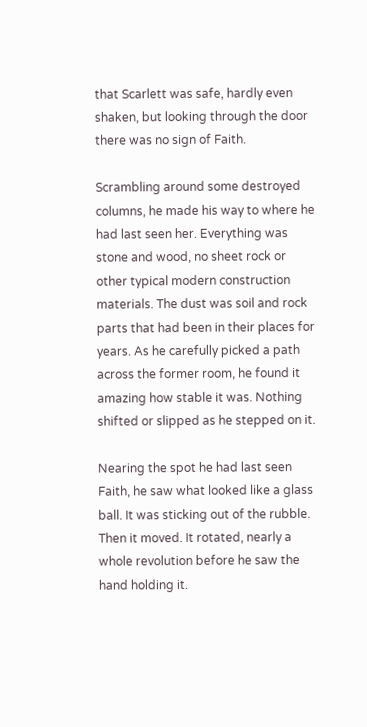that Scarlett was safe, hardly even shaken, but looking through the door there was no sign of Faith.

Scrambling around some destroyed columns, he made his way to where he had last seen her. Everything was stone and wood, no sheet rock or other typical modern construction materials. The dust was soil and rock parts that had been in their places for years. As he carefully picked a path across the former room, he found it amazing how stable it was. Nothing shifted or slipped as he stepped on it.

Nearing the spot he had last seen Faith, he saw what looked like a glass ball. It was sticking out of the rubble. Then it moved. It rotated, nearly a whole revolution before he saw the hand holding it.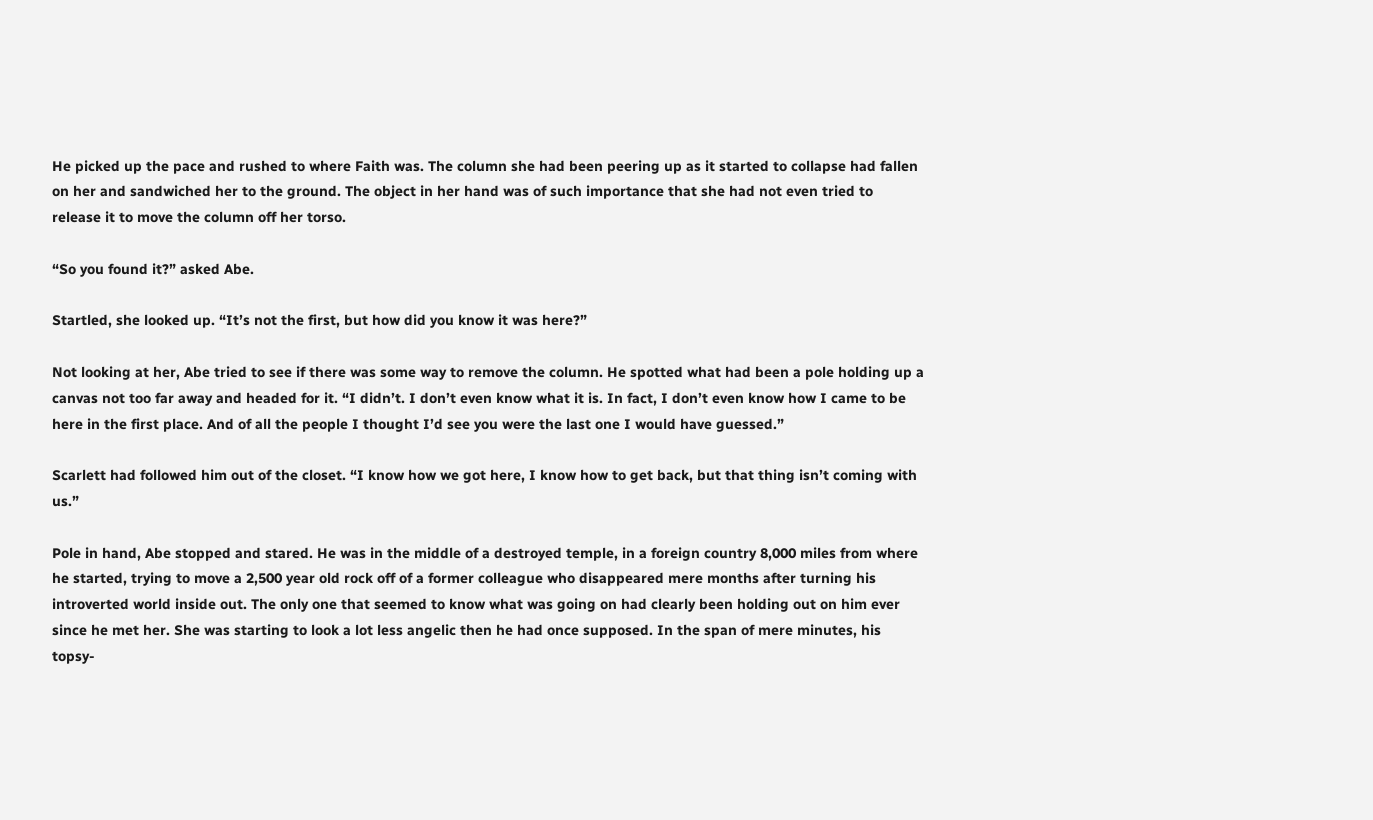He picked up the pace and rushed to where Faith was. The column she had been peering up as it started to collapse had fallen on her and sandwiched her to the ground. The object in her hand was of such importance that she had not even tried to release it to move the column off her torso.

“So you found it?” asked Abe.

Startled, she looked up. “It’s not the first, but how did you know it was here?”

Not looking at her, Abe tried to see if there was some way to remove the column. He spotted what had been a pole holding up a canvas not too far away and headed for it. “I didn’t. I don’t even know what it is. In fact, I don’t even know how I came to be here in the first place. And of all the people I thought I’d see you were the last one I would have guessed.”

Scarlett had followed him out of the closet. “I know how we got here, I know how to get back, but that thing isn’t coming with us.”

Pole in hand, Abe stopped and stared. He was in the middle of a destroyed temple, in a foreign country 8,000 miles from where he started, trying to move a 2,500 year old rock off of a former colleague who disappeared mere months after turning his introverted world inside out. The only one that seemed to know what was going on had clearly been holding out on him ever since he met her. She was starting to look a lot less angelic then he had once supposed. In the span of mere minutes, his topsy-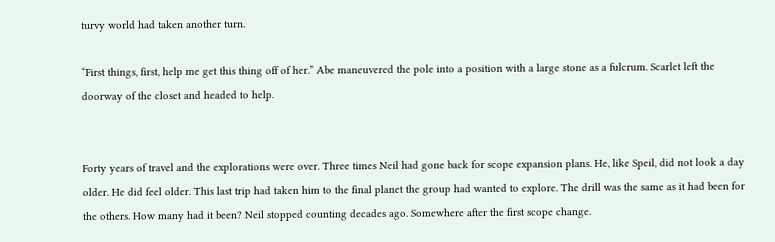turvy world had taken another turn.

“First things, first, help me get this thing off of her.” Abe maneuvered the pole into a position with a large stone as a fulcrum. Scarlet left the doorway of the closet and headed to help.


Forty years of travel and the explorations were over. Three times Neil had gone back for scope expansion plans. He, like Speil, did not look a day older. He did feel older. This last trip had taken him to the final planet the group had wanted to explore. The drill was the same as it had been for the others. How many had it been? Neil stopped counting decades ago. Somewhere after the first scope change.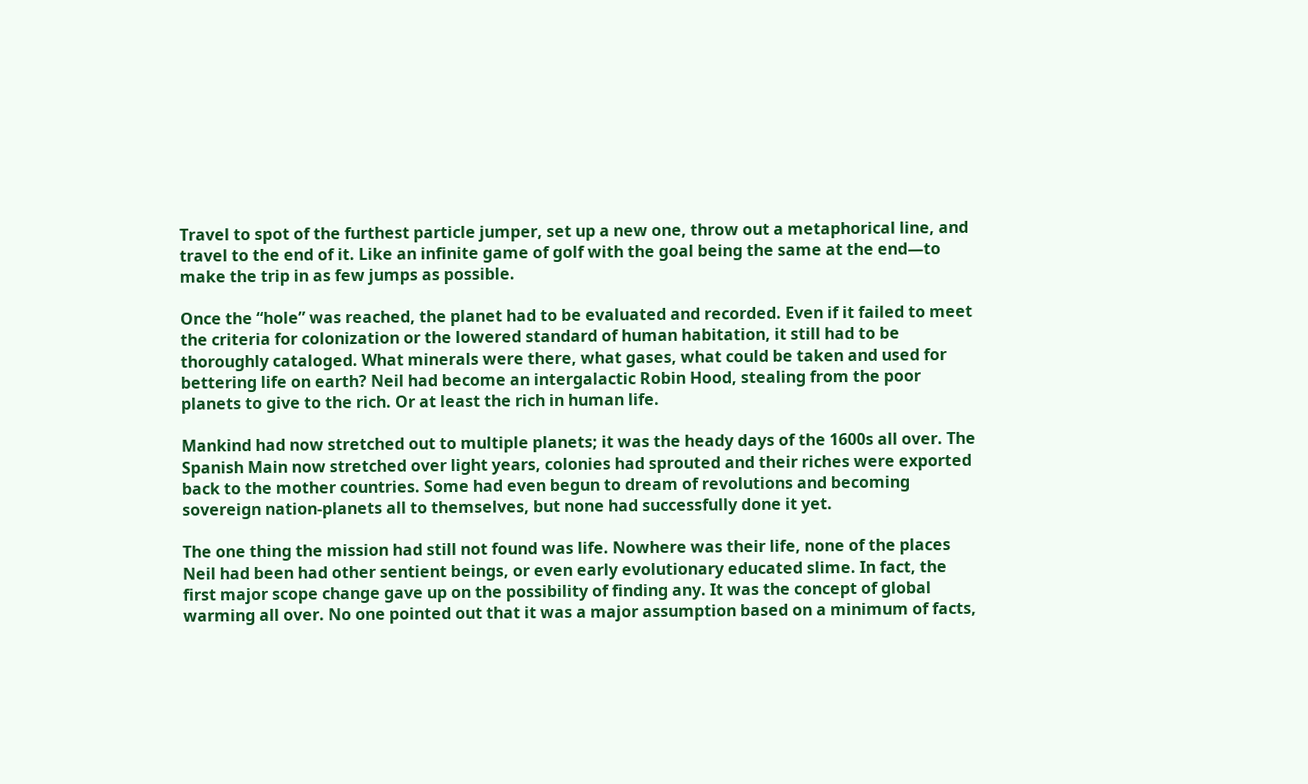Travel to spot of the furthest particle jumper, set up a new one, throw out a metaphorical line, and travel to the end of it. Like an infinite game of golf with the goal being the same at the end—to make the trip in as few jumps as possible.

Once the “hole” was reached, the planet had to be evaluated and recorded. Even if it failed to meet the criteria for colonization or the lowered standard of human habitation, it still had to be thoroughly cataloged. What minerals were there, what gases, what could be taken and used for bettering life on earth? Neil had become an intergalactic Robin Hood, stealing from the poor planets to give to the rich. Or at least the rich in human life.

Mankind had now stretched out to multiple planets; it was the heady days of the 1600s all over. The Spanish Main now stretched over light years, colonies had sprouted and their riches were exported back to the mother countries. Some had even begun to dream of revolutions and becoming sovereign nation-planets all to themselves, but none had successfully done it yet.

The one thing the mission had still not found was life. Nowhere was their life, none of the places Neil had been had other sentient beings, or even early evolutionary educated slime. In fact, the first major scope change gave up on the possibility of finding any. It was the concept of global warming all over. No one pointed out that it was a major assumption based on a minimum of facts,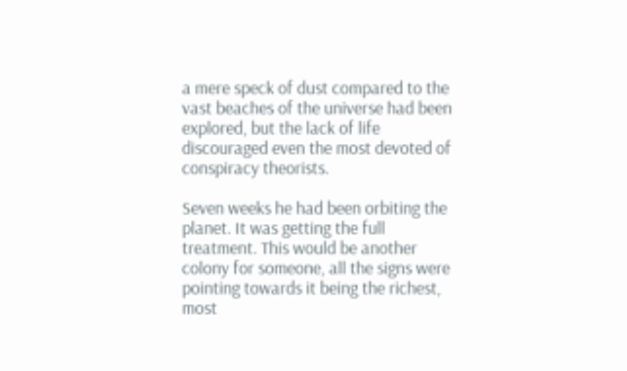a mere speck of dust compared to the vast beaches of the universe had been explored, but the lack of life discouraged even the most devoted of conspiracy theorists.

Seven weeks he had been orbiting the planet. It was getting the full treatment. This would be another colony for someone, all the signs were pointing towards it being the richest, most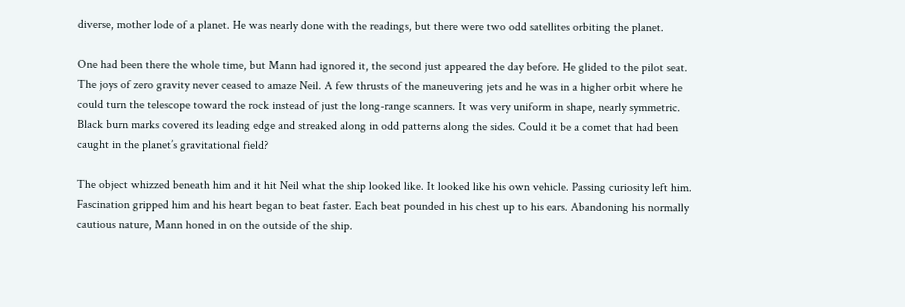diverse, mother lode of a planet. He was nearly done with the readings, but there were two odd satellites orbiting the planet.

One had been there the whole time, but Mann had ignored it, the second just appeared the day before. He glided to the pilot seat. The joys of zero gravity never ceased to amaze Neil. A few thrusts of the maneuvering jets and he was in a higher orbit where he could turn the telescope toward the rock instead of just the long-range scanners. It was very uniform in shape, nearly symmetric. Black burn marks covered its leading edge and streaked along in odd patterns along the sides. Could it be a comet that had been caught in the planet’s gravitational field?

The object whizzed beneath him and it hit Neil what the ship looked like. It looked like his own vehicle. Passing curiosity left him. Fascination gripped him and his heart began to beat faster. Each beat pounded in his chest up to his ears. Abandoning his normally cautious nature, Mann honed in on the outside of the ship.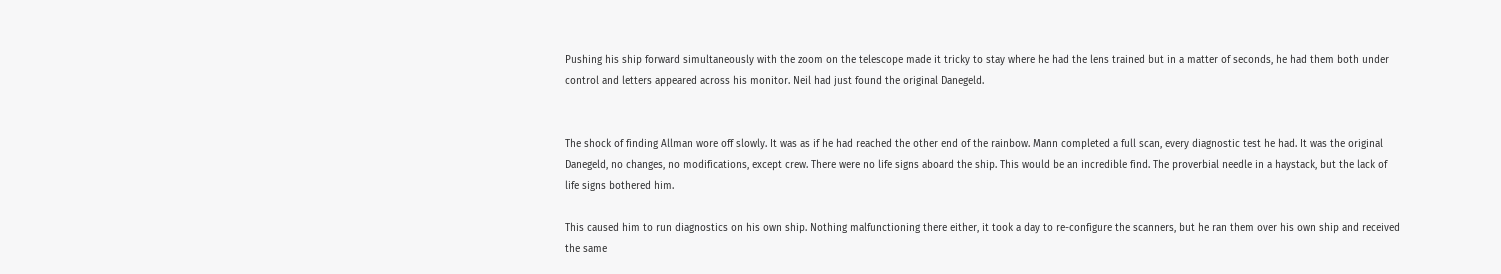Pushing his ship forward simultaneously with the zoom on the telescope made it tricky to stay where he had the lens trained but in a matter of seconds, he had them both under control and letters appeared across his monitor. Neil had just found the original Danegeld.


The shock of finding Allman wore off slowly. It was as if he had reached the other end of the rainbow. Mann completed a full scan, every diagnostic test he had. It was the original Danegeld, no changes, no modifications, except crew. There were no life signs aboard the ship. This would be an incredible find. The proverbial needle in a haystack, but the lack of life signs bothered him.

This caused him to run diagnostics on his own ship. Nothing malfunctioning there either, it took a day to re-configure the scanners, but he ran them over his own ship and received the same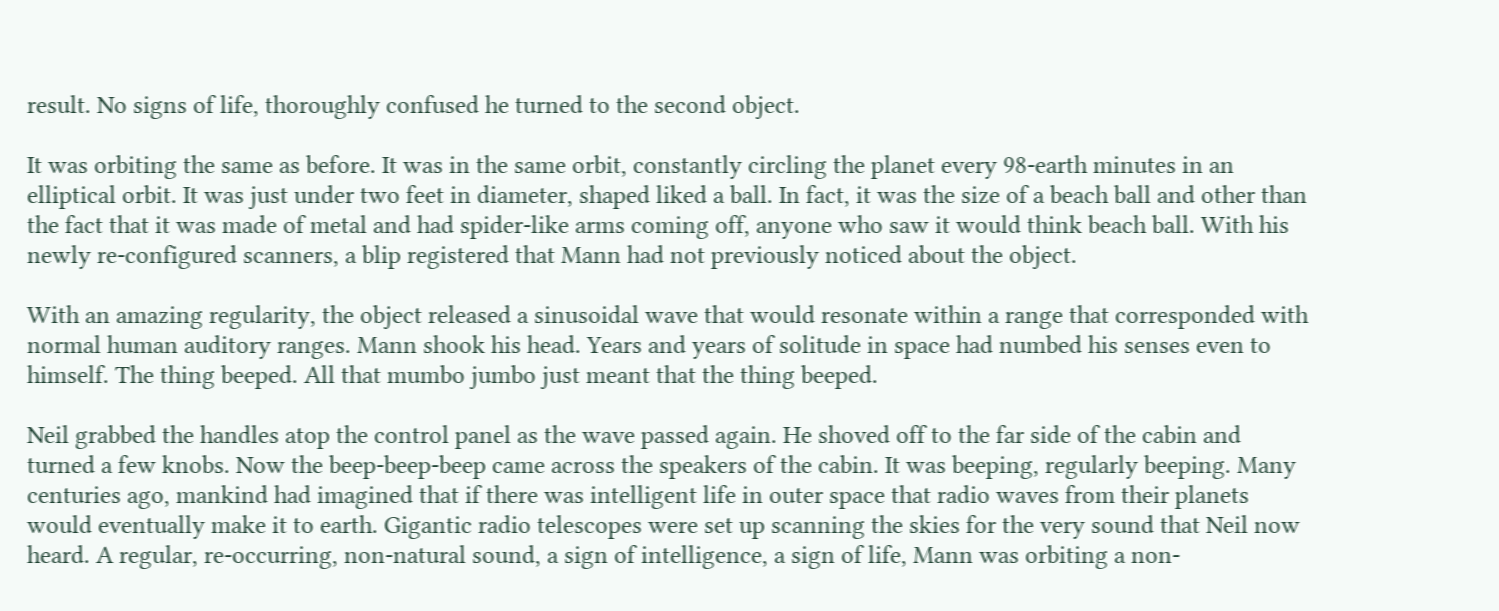result. No signs of life, thoroughly confused he turned to the second object.

It was orbiting the same as before. It was in the same orbit, constantly circling the planet every 98-earth minutes in an elliptical orbit. It was just under two feet in diameter, shaped liked a ball. In fact, it was the size of a beach ball and other than the fact that it was made of metal and had spider-like arms coming off, anyone who saw it would think beach ball. With his newly re-configured scanners, a blip registered that Mann had not previously noticed about the object.

With an amazing regularity, the object released a sinusoidal wave that would resonate within a range that corresponded with normal human auditory ranges. Mann shook his head. Years and years of solitude in space had numbed his senses even to himself. The thing beeped. All that mumbo jumbo just meant that the thing beeped.

Neil grabbed the handles atop the control panel as the wave passed again. He shoved off to the far side of the cabin and turned a few knobs. Now the beep-beep-beep came across the speakers of the cabin. It was beeping, regularly beeping. Many centuries ago, mankind had imagined that if there was intelligent life in outer space that radio waves from their planets would eventually make it to earth. Gigantic radio telescopes were set up scanning the skies for the very sound that Neil now heard. A regular, re-occurring, non-natural sound, a sign of intelligence, a sign of life, Mann was orbiting a non-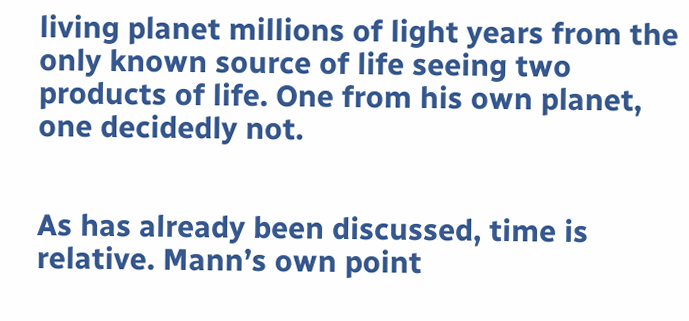living planet millions of light years from the only known source of life seeing two products of life. One from his own planet, one decidedly not.


As has already been discussed, time is relative. Mann’s own point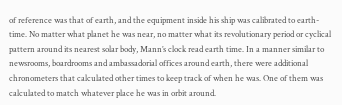of reference was that of earth, and the equipment inside his ship was calibrated to earth-time. No matter what planet he was near, no matter what its revolutionary period or cyclical pattern around its nearest solar body, Mann’s clock read earth time. In a manner similar to newsrooms, boardrooms and ambassadorial offices around earth, there were additional chronometers that calculated other times to keep track of when he was. One of them was calculated to match whatever place he was in orbit around.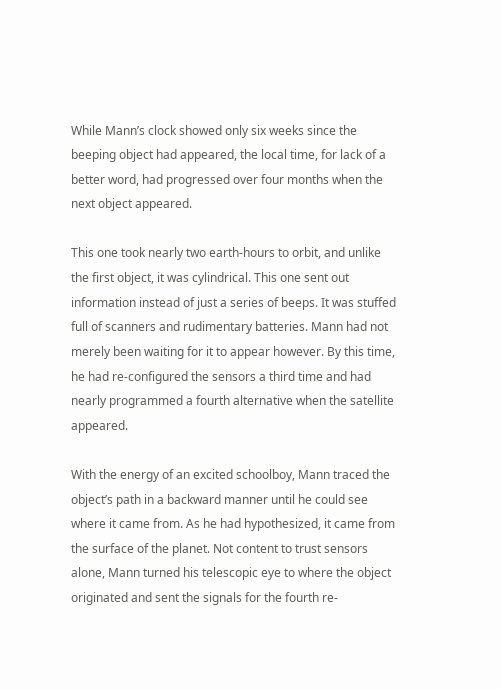While Mann’s clock showed only six weeks since the beeping object had appeared, the local time, for lack of a better word, had progressed over four months when the next object appeared.

This one took nearly two earth-hours to orbit, and unlike the first object, it was cylindrical. This one sent out information instead of just a series of beeps. It was stuffed full of scanners and rudimentary batteries. Mann had not merely been waiting for it to appear however. By this time, he had re-configured the sensors a third time and had nearly programmed a fourth alternative when the satellite appeared.

With the energy of an excited schoolboy, Mann traced the object’s path in a backward manner until he could see where it came from. As he had hypothesized, it came from the surface of the planet. Not content to trust sensors alone, Mann turned his telescopic eye to where the object originated and sent the signals for the fourth re-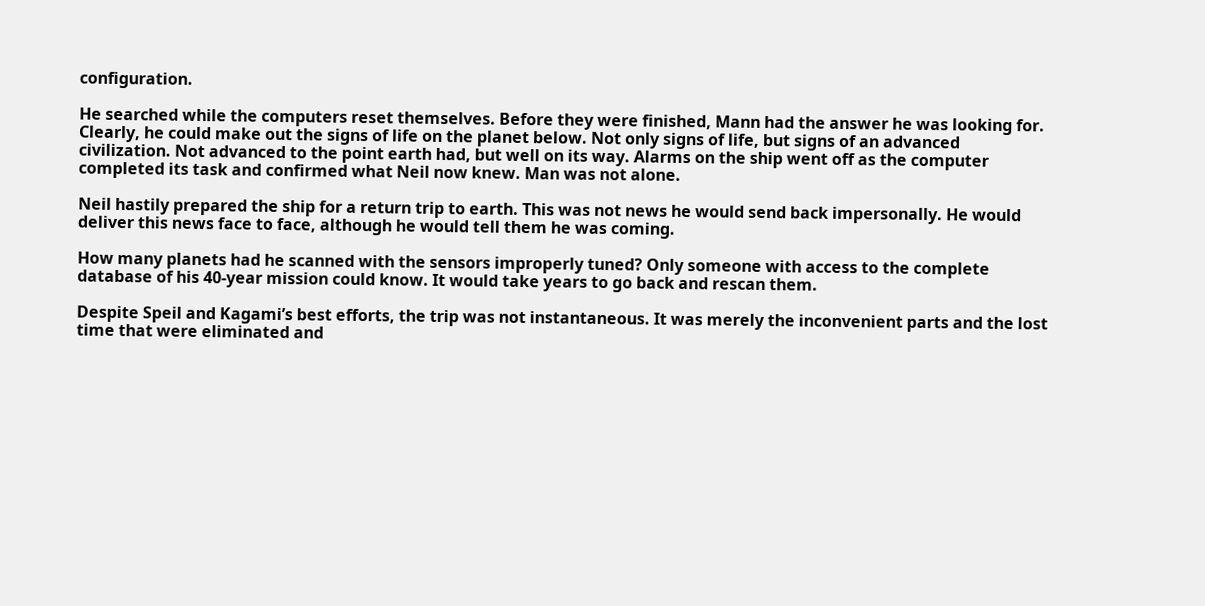configuration.

He searched while the computers reset themselves. Before they were finished, Mann had the answer he was looking for. Clearly, he could make out the signs of life on the planet below. Not only signs of life, but signs of an advanced civilization. Not advanced to the point earth had, but well on its way. Alarms on the ship went off as the computer completed its task and confirmed what Neil now knew. Man was not alone.

Neil hastily prepared the ship for a return trip to earth. This was not news he would send back impersonally. He would deliver this news face to face, although he would tell them he was coming.

How many planets had he scanned with the sensors improperly tuned? Only someone with access to the complete database of his 40-year mission could know. It would take years to go back and rescan them.

Despite Speil and Kagami’s best efforts, the trip was not instantaneous. It was merely the inconvenient parts and the lost time that were eliminated and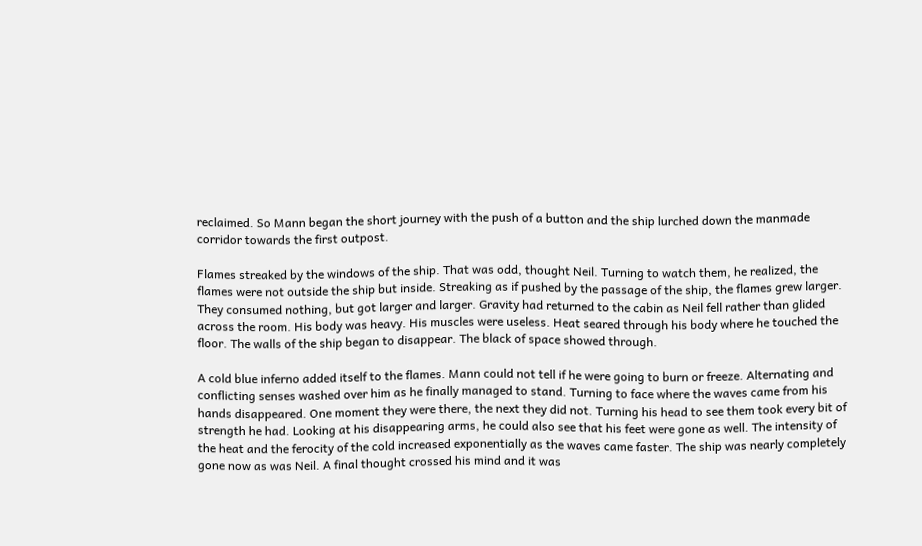reclaimed. So Mann began the short journey with the push of a button and the ship lurched down the manmade corridor towards the first outpost.

Flames streaked by the windows of the ship. That was odd, thought Neil. Turning to watch them, he realized, the flames were not outside the ship but inside. Streaking as if pushed by the passage of the ship, the flames grew larger. They consumed nothing, but got larger and larger. Gravity had returned to the cabin as Neil fell rather than glided across the room. His body was heavy. His muscles were useless. Heat seared through his body where he touched the floor. The walls of the ship began to disappear. The black of space showed through.

A cold blue inferno added itself to the flames. Mann could not tell if he were going to burn or freeze. Alternating and conflicting senses washed over him as he finally managed to stand. Turning to face where the waves came from his hands disappeared. One moment they were there, the next they did not. Turning his head to see them took every bit of strength he had. Looking at his disappearing arms, he could also see that his feet were gone as well. The intensity of the heat and the ferocity of the cold increased exponentially as the waves came faster. The ship was nearly completely gone now as was Neil. A final thought crossed his mind and it was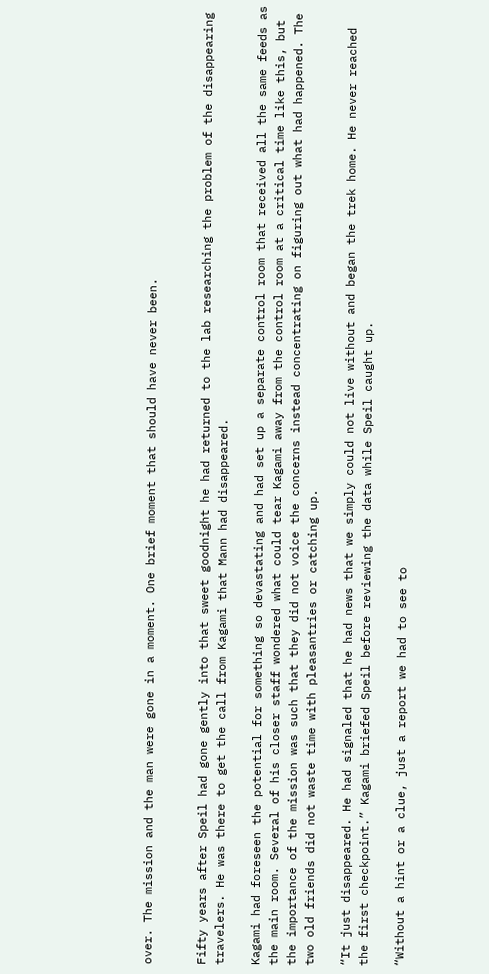over. The mission and the man were gone in a moment. One brief moment that should have never been.


Fifty years after Speil had gone gently into that sweet goodnight he had returned to the lab researching the problem of the disappearing travelers. He was there to get the call from Kagami that Mann had disappeared.

Kagami had foreseen the potential for something so devastating and had set up a separate control room that received all the same feeds as the main room. Several of his closer staff wondered what could tear Kagami away from the control room at a critical time like this, but the importance of the mission was such that they did not voice the concerns instead concentrating on figuring out what had happened. The two old friends did not waste time with pleasantries or catching up.

“It just disappeared. He had signaled that he had news that we simply could not live without and began the trek home. He never reached the first checkpoint.” Kagami briefed Speil before reviewing the data while Speil caught up.

“Without a hint or a clue, just a report we had to see to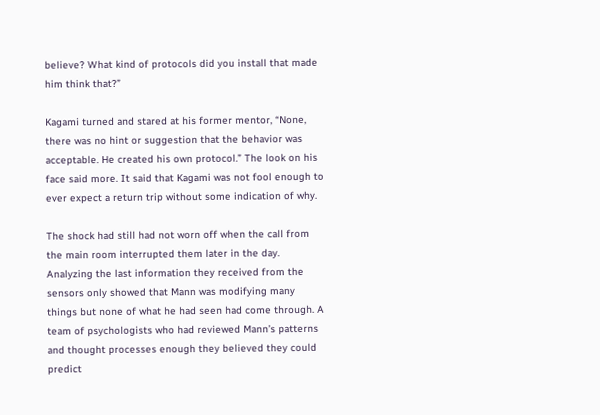believe? What kind of protocols did you install that made him think that?”

Kagami turned and stared at his former mentor, “None, there was no hint or suggestion that the behavior was acceptable. He created his own protocol.” The look on his face said more. It said that Kagami was not fool enough to ever expect a return trip without some indication of why.

The shock had still had not worn off when the call from the main room interrupted them later in the day. Analyzing the last information they received from the sensors only showed that Mann was modifying many things but none of what he had seen had come through. A team of psychologists who had reviewed Mann’s patterns and thought processes enough they believed they could predict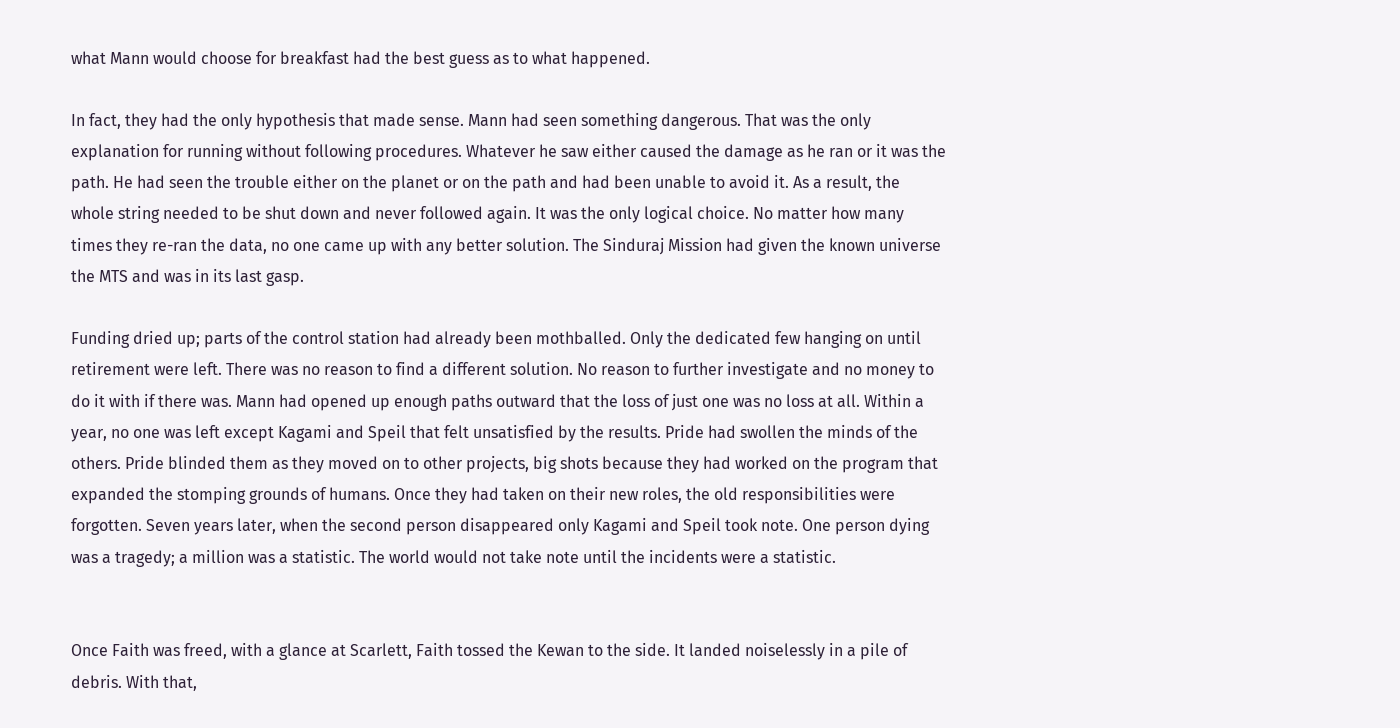what Mann would choose for breakfast had the best guess as to what happened.

In fact, they had the only hypothesis that made sense. Mann had seen something dangerous. That was the only explanation for running without following procedures. Whatever he saw either caused the damage as he ran or it was the path. He had seen the trouble either on the planet or on the path and had been unable to avoid it. As a result, the whole string needed to be shut down and never followed again. It was the only logical choice. No matter how many times they re-ran the data, no one came up with any better solution. The Sinduraj Mission had given the known universe the MTS and was in its last gasp.

Funding dried up; parts of the control station had already been mothballed. Only the dedicated few hanging on until retirement were left. There was no reason to find a different solution. No reason to further investigate and no money to do it with if there was. Mann had opened up enough paths outward that the loss of just one was no loss at all. Within a year, no one was left except Kagami and Speil that felt unsatisfied by the results. Pride had swollen the minds of the others. Pride blinded them as they moved on to other projects, big shots because they had worked on the program that expanded the stomping grounds of humans. Once they had taken on their new roles, the old responsibilities were forgotten. Seven years later, when the second person disappeared only Kagami and Speil took note. One person dying was a tragedy; a million was a statistic. The world would not take note until the incidents were a statistic.


Once Faith was freed, with a glance at Scarlett, Faith tossed the Kewan to the side. It landed noiselessly in a pile of debris. With that,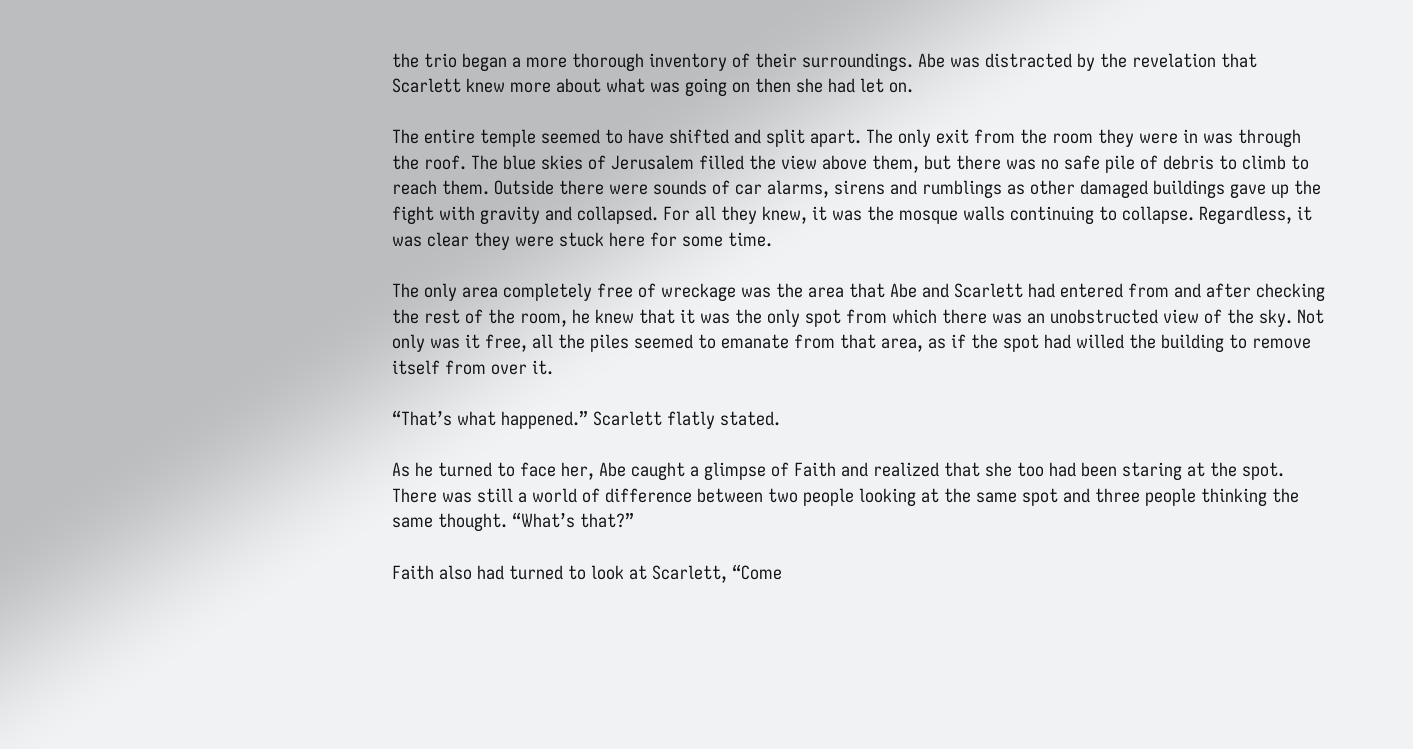the trio began a more thorough inventory of their surroundings. Abe was distracted by the revelation that Scarlett knew more about what was going on then she had let on.

The entire temple seemed to have shifted and split apart. The only exit from the room they were in was through the roof. The blue skies of Jerusalem filled the view above them, but there was no safe pile of debris to climb to reach them. Outside there were sounds of car alarms, sirens and rumblings as other damaged buildings gave up the fight with gravity and collapsed. For all they knew, it was the mosque walls continuing to collapse. Regardless, it was clear they were stuck here for some time.

The only area completely free of wreckage was the area that Abe and Scarlett had entered from and after checking the rest of the room, he knew that it was the only spot from which there was an unobstructed view of the sky. Not only was it free, all the piles seemed to emanate from that area, as if the spot had willed the building to remove itself from over it.

“That’s what happened.” Scarlett flatly stated.

As he turned to face her, Abe caught a glimpse of Faith and realized that she too had been staring at the spot. There was still a world of difference between two people looking at the same spot and three people thinking the same thought. “What’s that?”

Faith also had turned to look at Scarlett, “Come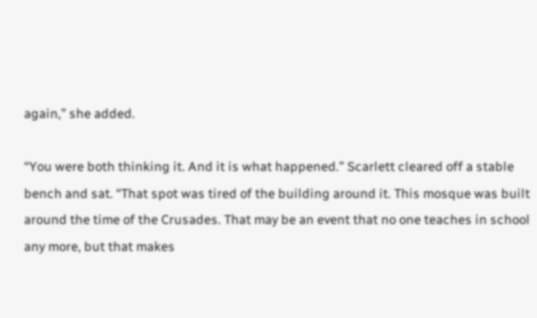again,” she added.

“You were both thinking it. And it is what happened.” Scarlett cleared off a stable bench and sat. “That spot was tired of the building around it. This mosque was built around the time of the Crusades. That may be an event that no one teaches in school any more, but that makes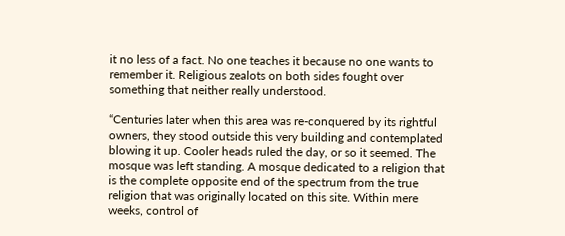it no less of a fact. No one teaches it because no one wants to remember it. Religious zealots on both sides fought over something that neither really understood.

“Centuries later when this area was re-conquered by its rightful owners, they stood outside this very building and contemplated blowing it up. Cooler heads ruled the day, or so it seemed. The mosque was left standing. A mosque dedicated to a religion that is the complete opposite end of the spectrum from the true religion that was originally located on this site. Within mere weeks, control of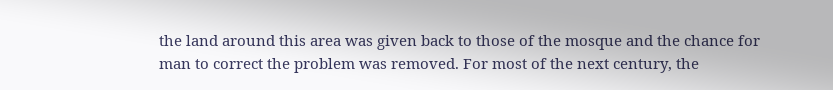the land around this area was given back to those of the mosque and the chance for man to correct the problem was removed. For most of the next century, the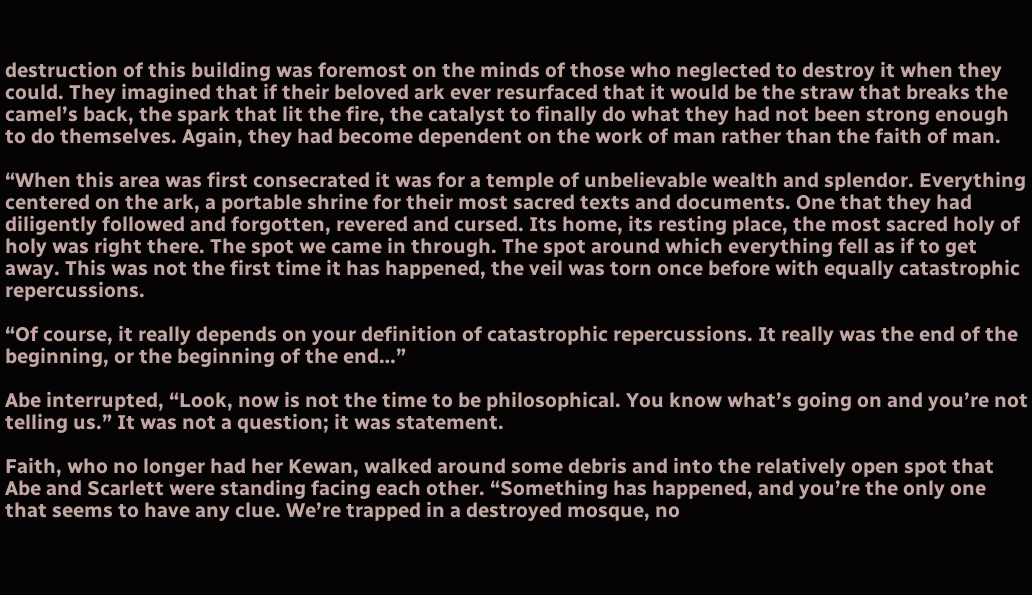destruction of this building was foremost on the minds of those who neglected to destroy it when they could. They imagined that if their beloved ark ever resurfaced that it would be the straw that breaks the camel’s back, the spark that lit the fire, the catalyst to finally do what they had not been strong enough to do themselves. Again, they had become dependent on the work of man rather than the faith of man.

“When this area was first consecrated it was for a temple of unbelievable wealth and splendor. Everything centered on the ark, a portable shrine for their most sacred texts and documents. One that they had diligently followed and forgotten, revered and cursed. Its home, its resting place, the most sacred holy of holy was right there. The spot we came in through. The spot around which everything fell as if to get away. This was not the first time it has happened, the veil was torn once before with equally catastrophic repercussions.

“Of course, it really depends on your definition of catastrophic repercussions. It really was the end of the beginning, or the beginning of the end…”

Abe interrupted, “Look, now is not the time to be philosophical. You know what’s going on and you’re not telling us.” It was not a question; it was statement.

Faith, who no longer had her Kewan, walked around some debris and into the relatively open spot that Abe and Scarlett were standing facing each other. “Something has happened, and you’re the only one that seems to have any clue. We’re trapped in a destroyed mosque, no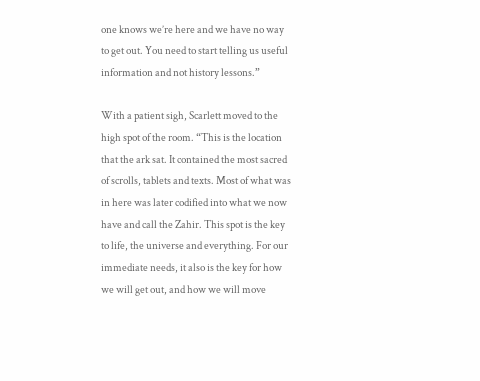one knows we’re here and we have no way to get out. You need to start telling us useful information and not history lessons.”

With a patient sigh, Scarlett moved to the high spot of the room. “This is the location that the ark sat. It contained the most sacred of scrolls, tablets and texts. Most of what was in here was later codified into what we now have and call the Zahir. This spot is the key to life, the universe and everything. For our immediate needs, it also is the key for how we will get out, and how we will move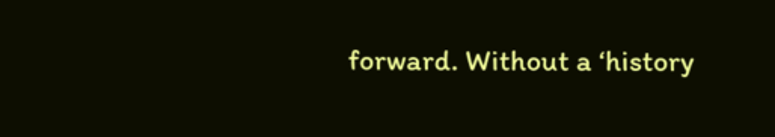forward. Without a ‘history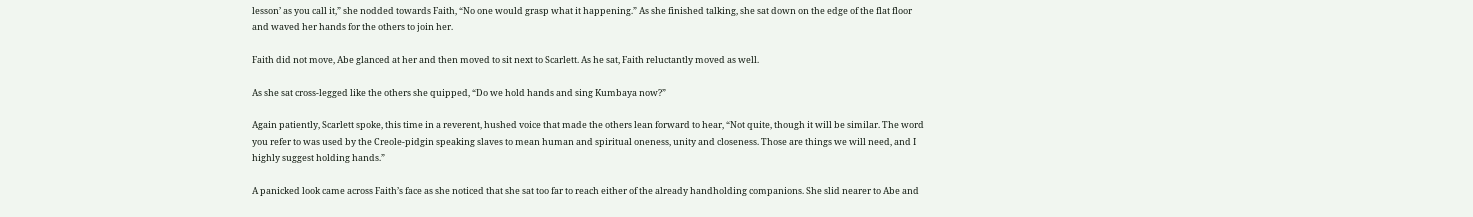lesson’ as you call it,” she nodded towards Faith, “No one would grasp what it happening.” As she finished talking, she sat down on the edge of the flat floor and waved her hands for the others to join her.

Faith did not move, Abe glanced at her and then moved to sit next to Scarlett. As he sat, Faith reluctantly moved as well.

As she sat cross-legged like the others she quipped, “Do we hold hands and sing Kumbaya now?”

Again patiently, Scarlett spoke, this time in a reverent, hushed voice that made the others lean forward to hear, “Not quite, though it will be similar. The word you refer to was used by the Creole-pidgin speaking slaves to mean human and spiritual oneness, unity and closeness. Those are things we will need, and I highly suggest holding hands.”

A panicked look came across Faith’s face as she noticed that she sat too far to reach either of the already handholding companions. She slid nearer to Abe and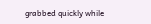grabbed quickly while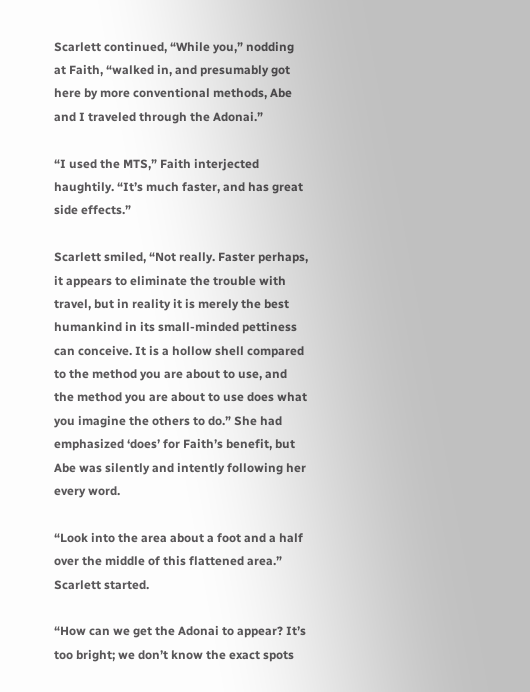Scarlett continued, “While you,” nodding at Faith, “walked in, and presumably got here by more conventional methods, Abe and I traveled through the Adonai.”

“I used the MTS,” Faith interjected haughtily. “It’s much faster, and has great side effects.”

Scarlett smiled, “Not really. Faster perhaps, it appears to eliminate the trouble with travel, but in reality it is merely the best humankind in its small-minded pettiness can conceive. It is a hollow shell compared to the method you are about to use, and the method you are about to use does what you imagine the others to do.” She had emphasized ‘does’ for Faith’s benefit, but Abe was silently and intently following her every word.

“Look into the area about a foot and a half over the middle of this flattened area.” Scarlett started.

“How can we get the Adonai to appear? It’s too bright; we don’t know the exact spots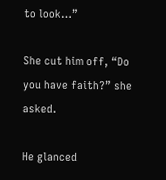to look…”

She cut him off, “Do you have faith?” she asked.

He glanced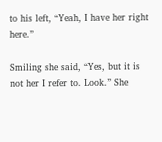to his left, “Yeah, I have her right here.”

Smiling she said, “Yes, but it is not her I refer to. Look.” She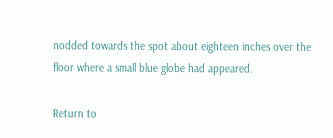nodded towards the spot about eighteen inches over the floor where a small blue globe had appeared.

Return to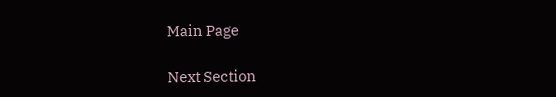Main Page

Next Section